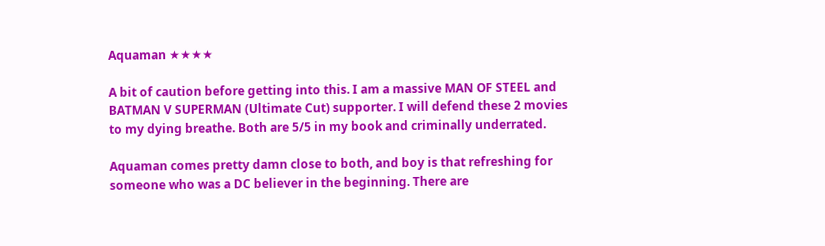Aquaman ★★★★

A bit of caution before getting into this. I am a massive MAN OF STEEL and BATMAN V SUPERMAN (Ultimate Cut) supporter. I will defend these 2 movies to my dying breathe. Both are 5/5 in my book and criminally underrated.

Aquaman comes pretty damn close to both, and boy is that refreshing for someone who was a DC believer in the beginning. There are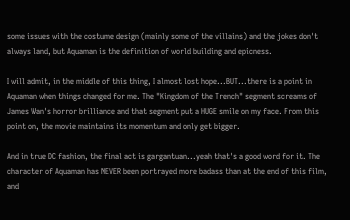some issues with the costume design (mainly some of the villains) and the jokes don't always land, but Aquaman is the definition of world building and epicness.

I will admit, in the middle of this thing, I almost lost hope...BUT...there is a point in Aquaman when things changed for me. The "Kingdom of the Trench" segment screams of James Wan's horror brilliance and that segment put a HUGE smile on my face. From this point on, the movie maintains its momentum and only get bigger.

And in true DC fashion, the final act is gargantuan...yeah that's a good word for it. The character of Aquaman has NEVER been portrayed more badass than at the end of this film, and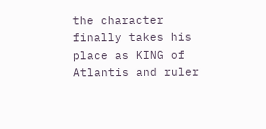the character finally takes his place as KING of Atlantis and ruler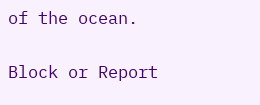of the ocean.

Block or Report